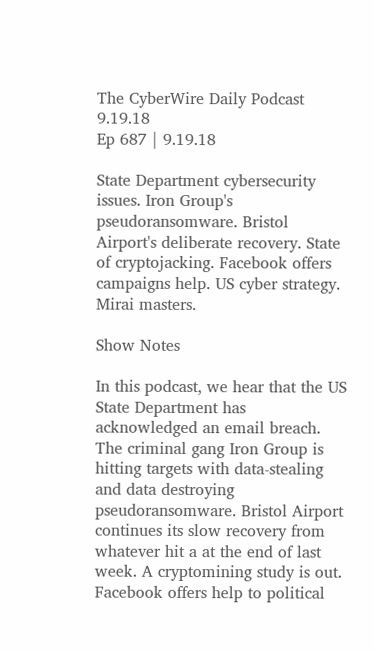The CyberWire Daily Podcast 9.19.18
Ep 687 | 9.19.18

State Department cybersecurity issues. Iron Group's pseudoransomware. Bristol Airport's deliberate recovery. State of cryptojacking. Facebook offers campaigns help. US cyber strategy. Mirai masters.

Show Notes

In this podcast, we hear that the US State Department has acknowledged an email breach. The criminal gang Iron Group is hitting targets with data-stealing and data destroying pseudoransomware. Bristol Airport continues its slow recovery from whatever hit a at the end of last week. A cryptomining study is out. Facebook offers help to political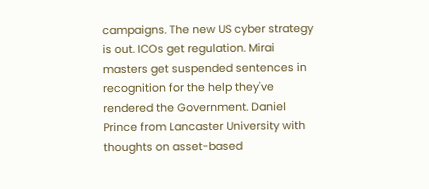campaigns. The new US cyber strategy is out. ICOs get regulation. Mirai masters get suspended sentences in recognition for the help they've rendered the Government. Daniel Prince from Lancaster University with thoughts on asset-based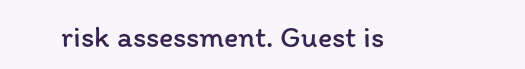risk assessment. Guest is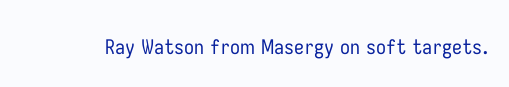Ray Watson from Masergy on soft targets.